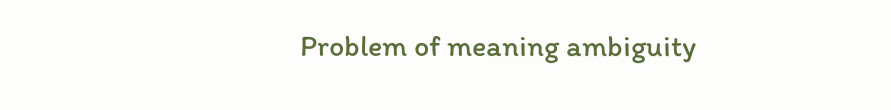Problem of meaning ambiguity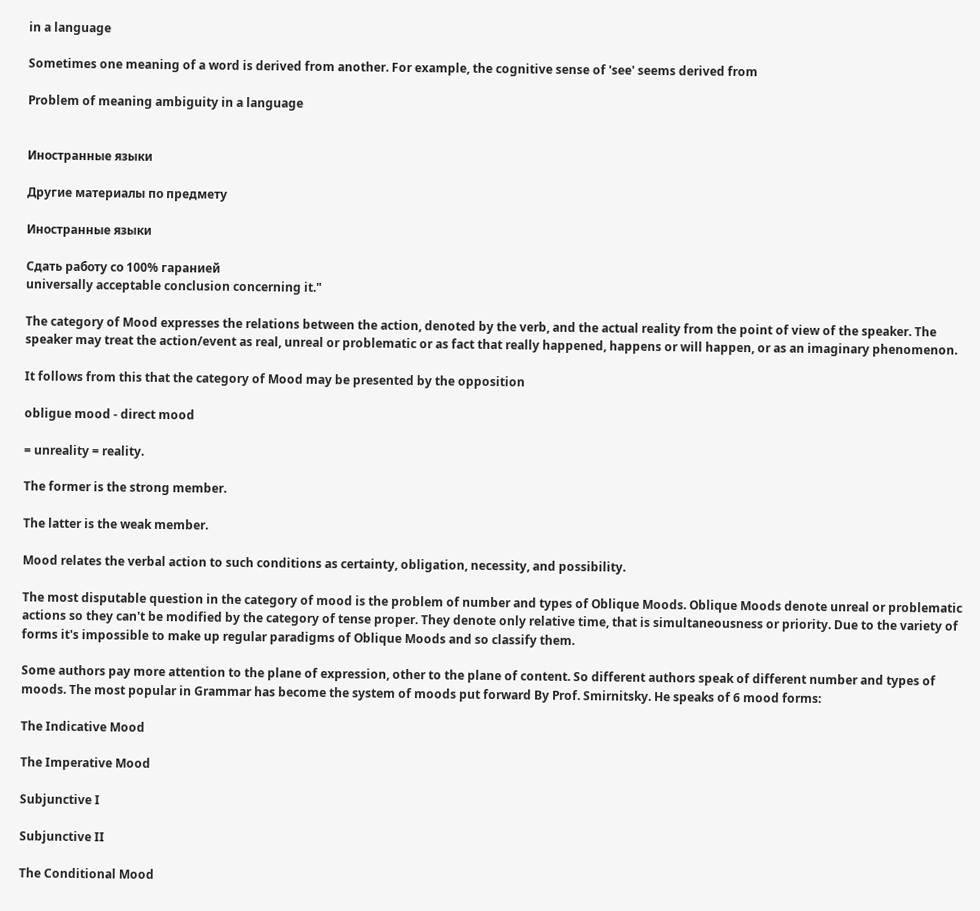in a language

Sometimes one meaning of a word is derived from another. For example, the cognitive sense of 'see' seems derived from

Problem of meaning ambiguity in a language


Иностранные языки

Другие материалы по предмету

Иностранные языки

Сдать работу со 100% гаранией
universally acceptable conclusion concerning it."

The category of Mood expresses the relations between the action, denoted by the verb, and the actual reality from the point of view of the speaker. The speaker may treat the action/event as real, unreal or problematic or as fact that really happened, happens or will happen, or as an imaginary phenomenon.

It follows from this that the category of Mood may be presented by the opposition

obligue mood - direct mood

= unreality = reality.

The former is the strong member.

The latter is the weak member.

Mood relates the verbal action to such conditions as certainty, obligation, necessity, and possibility.

The most disputable question in the category of mood is the problem of number and types of Oblique Moods. Oblique Moods denote unreal or problematic actions so they can't be modified by the category of tense proper. They denote only relative time, that is simultaneousness or priority. Due to the variety of forms it's impossible to make up regular paradigms of Oblique Moods and so classify them.

Some authors pay more attention to the plane of expression, other to the plane of content. So different authors speak of different number and types of moods. The most popular in Grammar has become the system of moods put forward By Prof. Smirnitsky. He speaks of 6 mood forms:

The Indicative Mood

The Imperative Mood

Subjunctive I

Subjunctive II

The Conditional Mood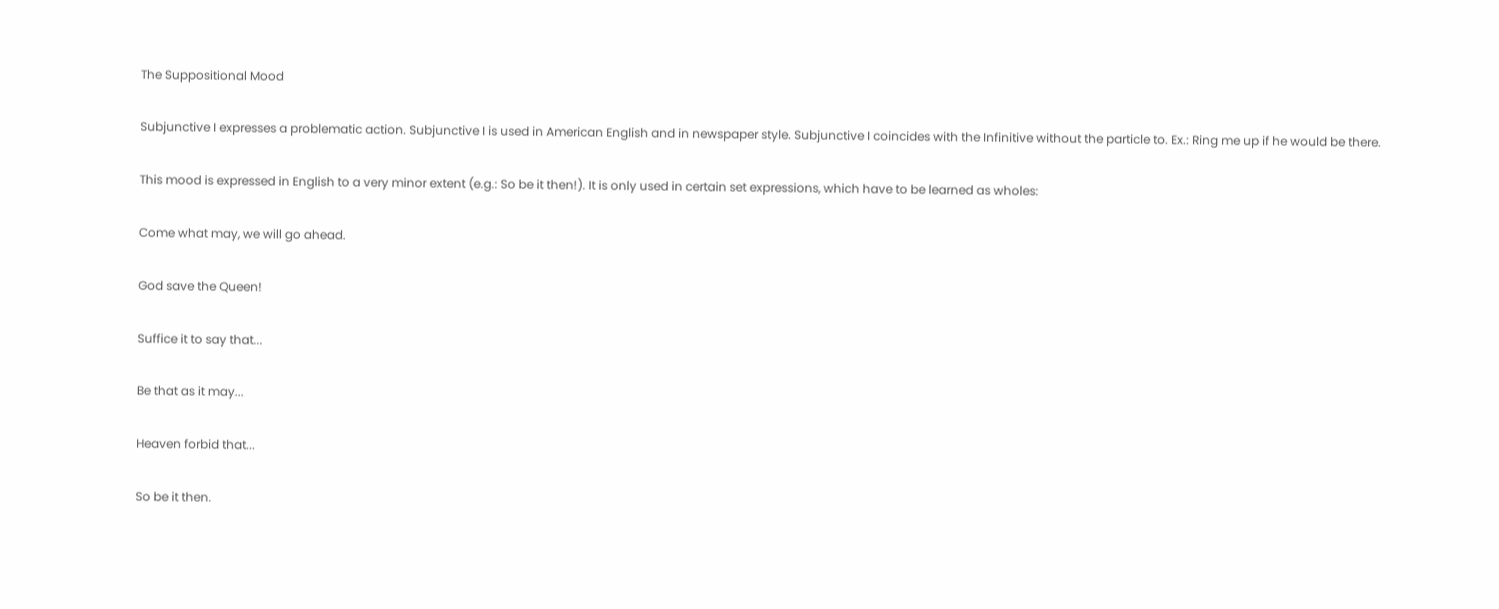The Suppositional Mood

Subjunctive I expresses a problematic action. Subjunctive I is used in American English and in newspaper style. Subjunctive I coincides with the Infinitive without the particle to. Ex.: Ring me up if he would be there.

This mood is expressed in English to a very minor extent (e.g.: So be it then!). It is only used in certain set expressions, which have to be learned as wholes:

Come what may, we will go ahead.

God save the Queen!

Suffice it to say that...

Be that as it may...

Heaven forbid that...

So be it then.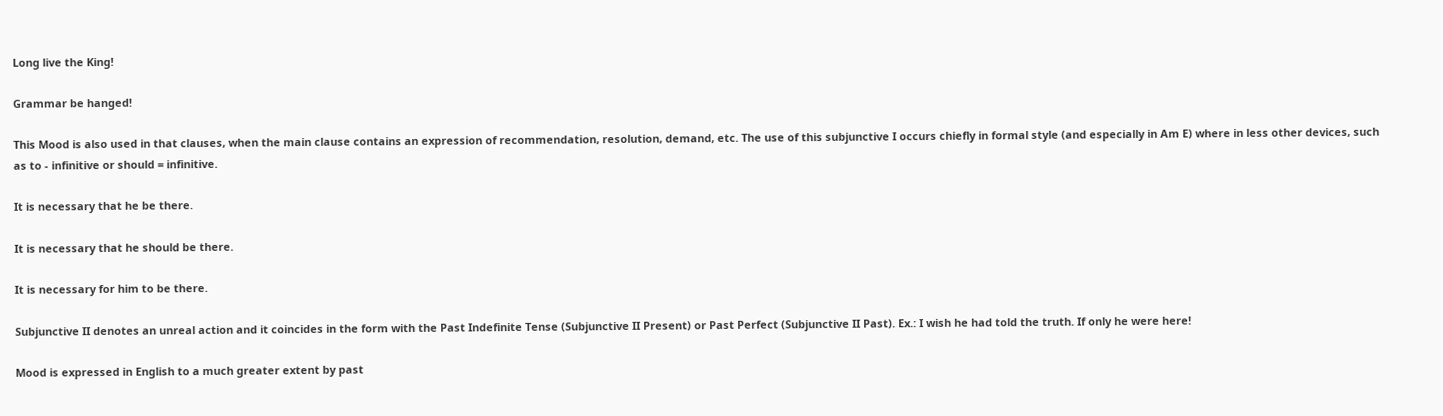Long live the King!

Grammar be hanged!

This Mood is also used in that clauses, when the main clause contains an expression of recommendation, resolution, demand, etc. The use of this subjunctive I occurs chiefly in formal style (and especially in Am E) where in less other devices, such as to - infinitive or should = infinitive.

It is necessary that he be there.

It is necessary that he should be there.

It is necessary for him to be there.

Subjunctive II denotes an unreal action and it coincides in the form with the Past Indefinite Tense (Subjunctive II Present) or Past Perfect (Subjunctive II Past). Ex.: I wish he had told the truth. If only he were here!

Mood is expressed in English to a much greater extent by past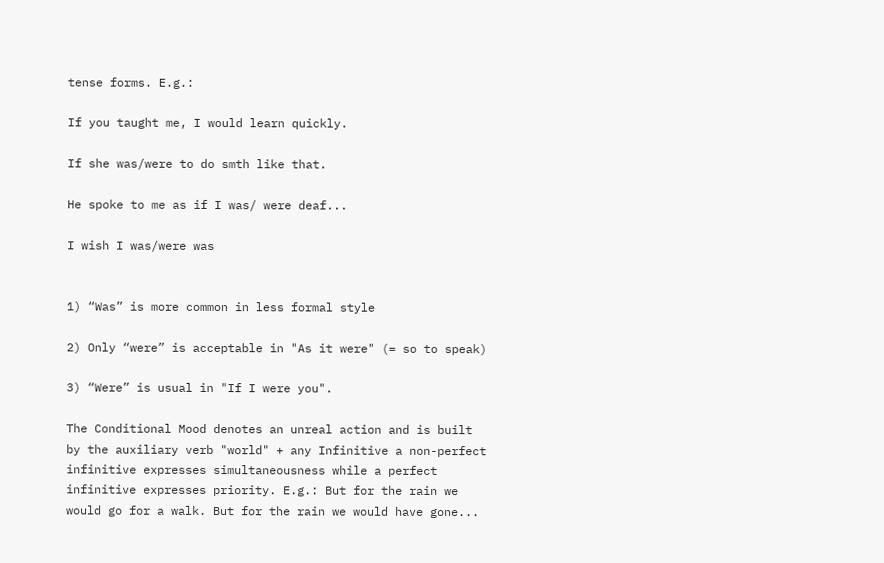tense forms. E.g.:

If you taught me, I would learn quickly.

If she was/were to do smth like that.

He spoke to me as if I was/ were deaf...

I wish I was/were was


1) “Was” is more common in less formal style

2) Only “were” is acceptable in "As it were" (= so to speak)

3) “Were” is usual in "If I were you".

The Conditional Mood denotes an unreal action and is built by the auxiliary verb "world" + any Infinitive a non-perfect infinitive expresses simultaneousness while a perfect infinitive expresses priority. E.g.: But for the rain we would go for a walk. But for the rain we would have gone...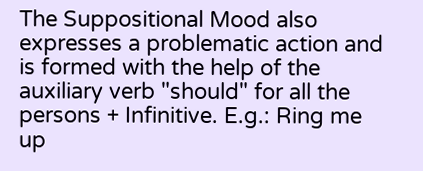The Suppositional Mood also expresses a problematic action and is formed with the help of the auxiliary verb "should" for all the persons + Infinitive. E.g.: Ring me up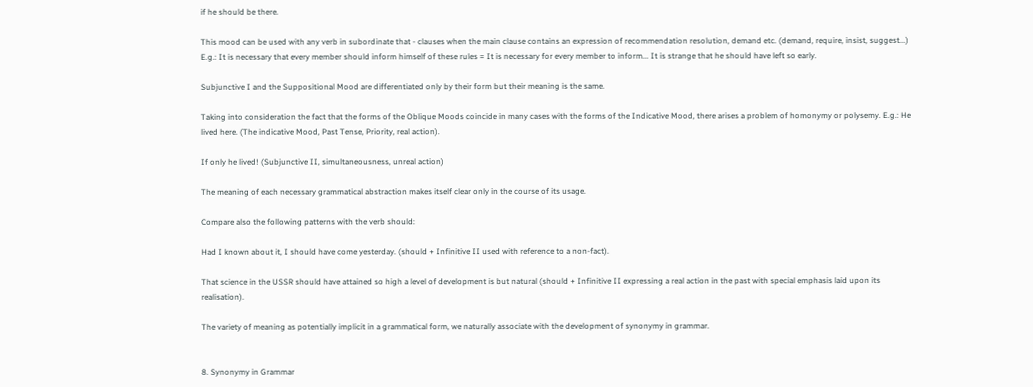if he should be there.

This mood can be used with any verb in subordinate that - clauses when the main clause contains an expression of recommendation resolution, demand etc. (demand, require, insist, suggest...) E.g.: It is necessary that every member should inform himself of these rules = It is necessary for every member to inform... It is strange that he should have left so early.

Subjunctive I and the Suppositional Mood are differentiated only by their form but their meaning is the same.

Taking into consideration the fact that the forms of the Oblique Moods coincide in many cases with the forms of the Indicative Mood, there arises a problem of homonymy or polysemy. E.g.: He lived here. (The indicative Mood, Past Tense, Priority, real action).

If only he lived! (Subjunctive II, simultaneousness, unreal action)

The meaning of each necessary grammatical abstraction makes itself clear only in the course of its usage.

Compare also the following patterns with the verb should:

Had I known about it, I should have come yesterday. (should + Infinitive II used with reference to a non-fact).

That science in the USSR should have attained so high a level of development is but natural (should + Infinitive II expressing a real action in the past with special emphasis laid upon its realisation).

The variety of meaning as potentially implicit in a grammatical form, we naturally associate with the development of synonymy in grammar.


8. Synonymy in Grammar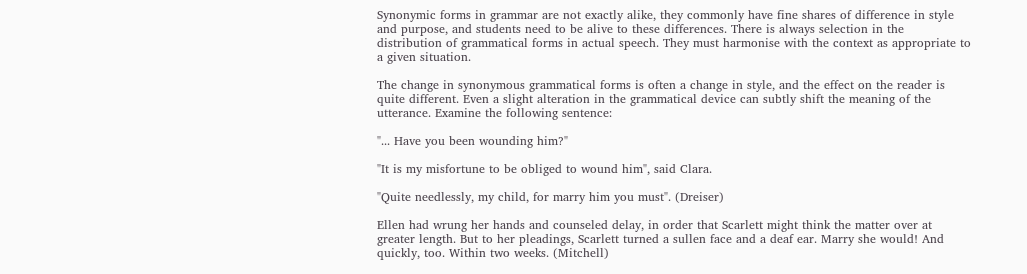Synonymic forms in grammar are not exactly alike, they commonly have fine shares of difference in style and purpose, and students need to be alive to these differences. There is always selection in the distribution of grammatical forms in actual speech. They must harmonise with the context as appropriate to a given situation.

The change in synonymous grammatical forms is often a change in style, and the effect on the reader is quite different. Even a slight alteration in the grammatical device can subtly shift the meaning of the utterance. Examine the following sentence:

"... Have you been wounding him?"

"It is my misfortune to be obliged to wound him", said Clara.

"Quite needlessly, my child, for marry him you must". (Dreiser)

Ellen had wrung her hands and counseled delay, in order that Scarlett might think the matter over at greater length. But to her pleadings, Scarlett turned a sullen face and a deaf ear. Marry she would! And quickly, too. Within two weeks. (Mitchell)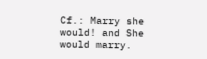Cf.: Marry she would! and She would marry.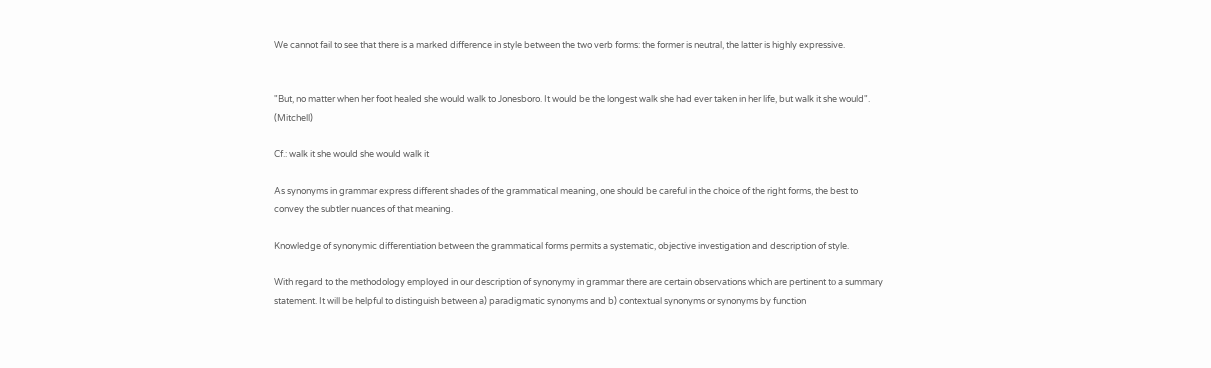We cannot fail to see that there is a marked difference in style between the two verb forms: the former is neutral, the latter is highly expressive.


"But, no matter when her foot healed she would walk to Jonesboro. It would be the longest walk she had ever taken in her life, but walk it she would". (Mitchell)

Cf.: walk it she would she would walk it

As synonyms in grammar express different shades of the grammatical meaning, one should be careful in the choice of the right forms, the best to convey the subtler nuances of that meaning.

Knowledge of synonymic differentiation between the grammatical forms permits a systematic, objective investigation and description of style.

With regard to the methodology employed in our description of synonymy in grammar there are certain observations which are pertinent tо a summary statement. It will be helpful to distinguish between a) paradigmatic synonyms and b) contextual synonyms or synonyms by function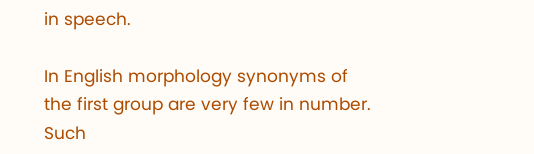in speech.

In English morphology synonyms of the first group are very few in number. Such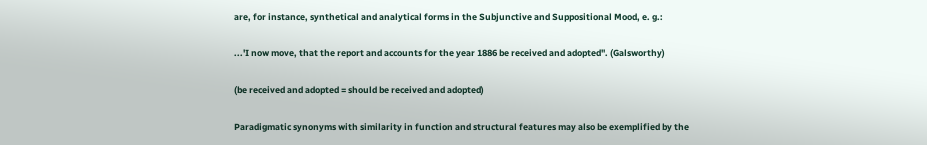are, for instance, synthetical and analytical forms in the Subjunctive and Suppositional Mood, e. g.:

...'I now move, that the report and accounts for the year 1886 be received and adopted". (Galsworthy)

(be received and adopted = should be received and adopted)

Paradigmatic synonyms with similarity in function and structural features may also be exemplified by the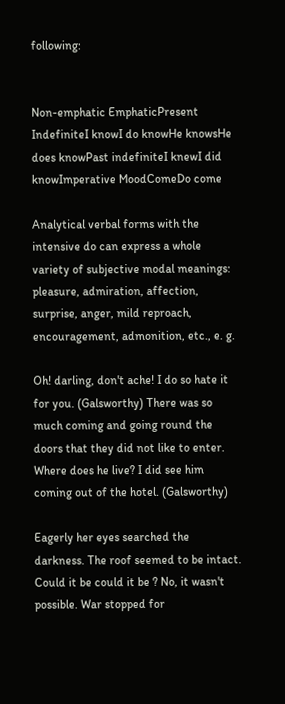following:


Non-emphatic EmphaticPresent IndefiniteI knowI do knowHe knowsHe does knowPast indefiniteI knewI did knowImperative MoodComeDo come

Analytical verbal forms with the intensive do can express a whole variety of subjective modal meanings: pleasure, admiration, affection, surprise, anger, mild reproach, encouragement, admonition, etc., e. g.

Oh! darling, don't ache! I do so hate it for you. (Galsworthy) There was so much coming and going round the doors that they did not like to enter. Where does he live? I did see him coming out of the hotel. (Galsworthy)

Eagerly her eyes searched the darkness. The roof seemed to be intact. Could it be could it be ? No, it wasn't possible. War stopped for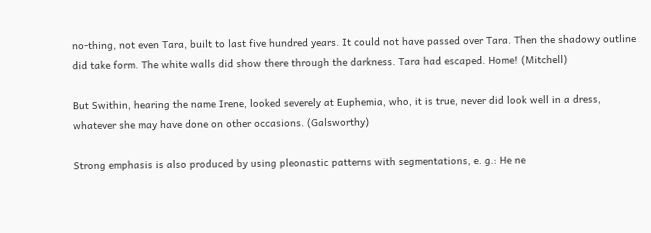no-thing, not even Tara, built to last five hundred years. It could not have passed over Tara. Then the shadowy outline did take form. The white walls did show there through the darkness. Tara had escaped. Home! (Mitchell)

But Swithin, hearing the name Irene, looked severely at Euphemia, who, it is true, never did look well in a dress, whatever she may have done on other occasions. (Galsworthy)

Strong emphasis is also produced by using pleonastic patterns with segmentations, e. g.: He ne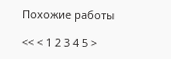Похожие работы

<< < 1 2 3 4 5 >